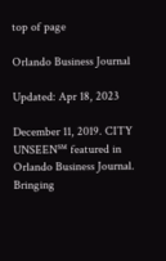top of page

Orlando Business Journal

Updated: Apr 18, 2023

December 11, 2019. CITY UNSEEN℠ featured in Orlando Business Journal. Bringing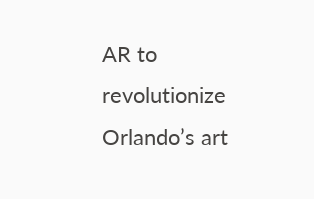AR to revolutionize Orlando’s art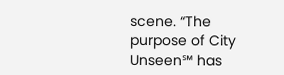scene. “The purpose of City Unseen℠ has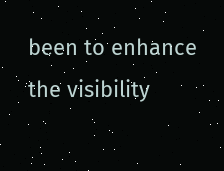been to enhance the visibility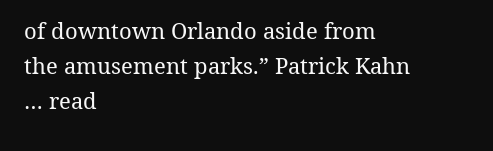of downtown Orlando aside from the amusement parks.” Patrick Kahn … read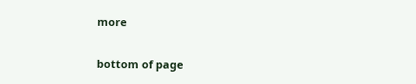more


bottom of page